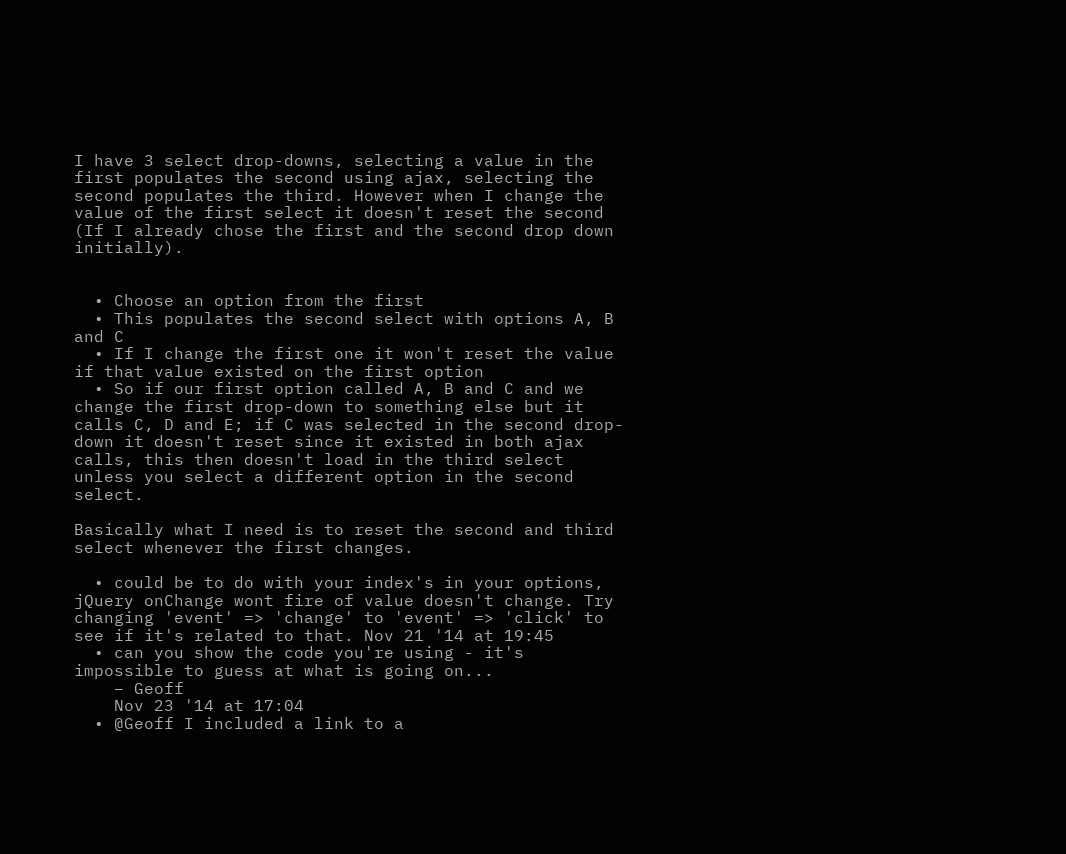I have 3 select drop-downs, selecting a value in the first populates the second using ajax, selecting the second populates the third. However when I change the value of the first select it doesn't reset the second (If I already chose the first and the second drop down initially).


  • Choose an option from the first
  • This populates the second select with options A, B and C
  • If I change the first one it won't reset the value if that value existed on the first option
  • So if our first option called A, B and C and we change the first drop-down to something else but it calls C, D and E; if C was selected in the second drop-down it doesn't reset since it existed in both ajax calls, this then doesn't load in the third select unless you select a different option in the second select.

Basically what I need is to reset the second and third select whenever the first changes.

  • could be to do with your index's in your options, jQuery onChange wont fire of value doesn't change. Try changing 'event' => 'change' to 'event' => 'click' to see if it's related to that. Nov 21 '14 at 19:45
  • can you show the code you're using - it's impossible to guess at what is going on...
    – Geoff
    Nov 23 '14 at 17:04
  • @Geoff I included a link to a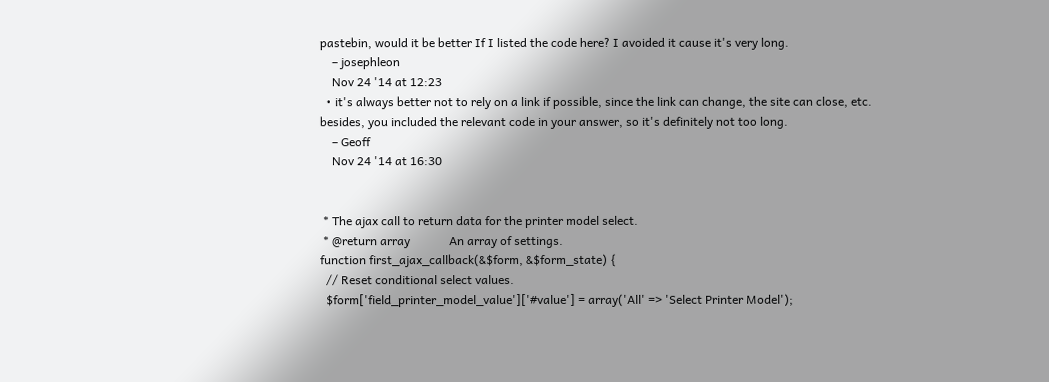pastebin, would it be better If I listed the code here? I avoided it cause it's very long.
    – josephleon
    Nov 24 '14 at 12:23
  • it's always better not to rely on a link if possible, since the link can change, the site can close, etc. besides, you included the relevant code in your answer, so it's definitely not too long.
    – Geoff
    Nov 24 '14 at 16:30


 * The ajax call to return data for the printer model select.
 * @return array             An array of settings.
function first_ajax_callback(&$form, &$form_state) {
  // Reset conditional select values.
  $form['field_printer_model_value']['#value'] = array('All' => 'Select Printer Model');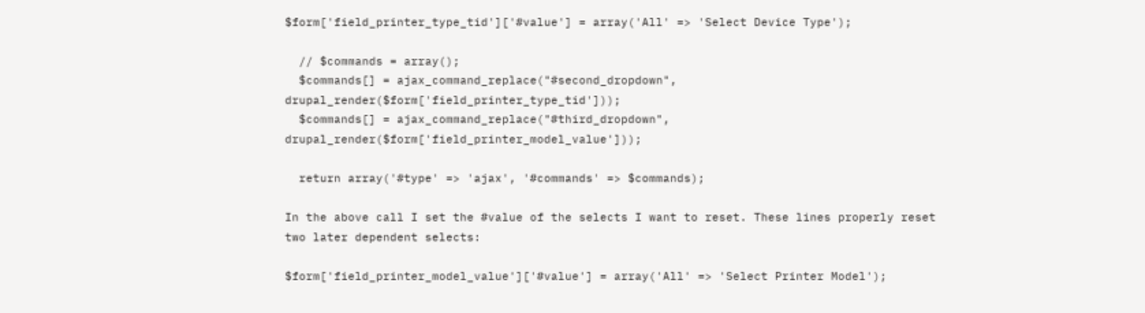$form['field_printer_type_tid']['#value'] = array('All' => 'Select Device Type');

  // $commands = array();
  $commands[] = ajax_command_replace("#second_dropdown", drupal_render($form['field_printer_type_tid']));
  $commands[] = ajax_command_replace("#third_dropdown", drupal_render($form['field_printer_model_value']));

  return array('#type' => 'ajax', '#commands' => $commands);

In the above call I set the #value of the selects I want to reset. These lines properly reset two later dependent selects:

$form['field_printer_model_value']['#value'] = array('All' => 'Select Printer Model');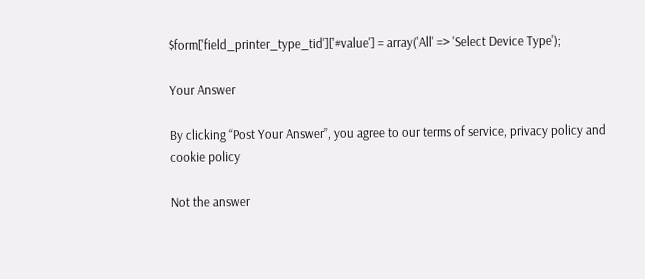$form['field_printer_type_tid']['#value'] = array('All' => 'Select Device Type');

Your Answer

By clicking “Post Your Answer”, you agree to our terms of service, privacy policy and cookie policy

Not the answer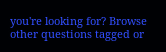you're looking for? Browse other questions tagged or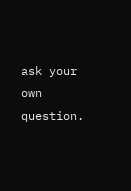ask your own question.